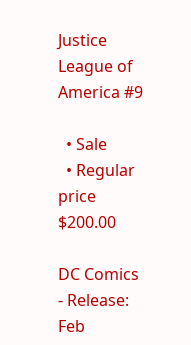Justice League of America #9

  • Sale
  • Regular price $200.00

DC Comics - Release: Feb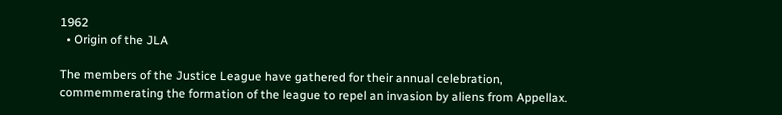1962
  • Origin of the JLA

The members of the Justice League have gathered for their annual celebration, commemmerating the formation of the league to repel an invasion by aliens from Appellax.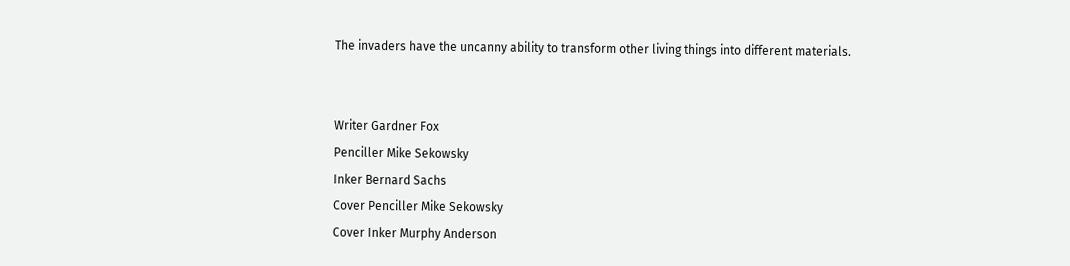The invaders have the uncanny ability to transform other living things into different materials.


Writer Gardner Fox
Penciller Mike Sekowsky
Inker Bernard Sachs
Cover Penciller Mike Sekowsky
Cover Inker Murphy Anderson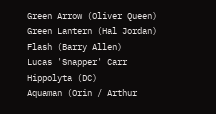Green Arrow (Oliver Queen)
Green Lantern (Hal Jordan)
Flash (Barry Allen)
Lucas 'Snapper' Carr
Hippolyta (DC)
Aquaman (Orin / Arthur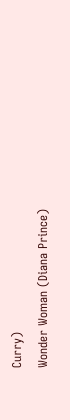Curry)
Wonder Woman (Diana Prince)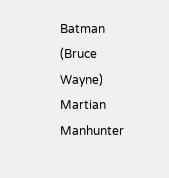Batman (Bruce Wayne)
Martian Manhunter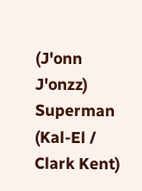(J'onn J'onzz)
Superman (Kal-El / Clark Kent)